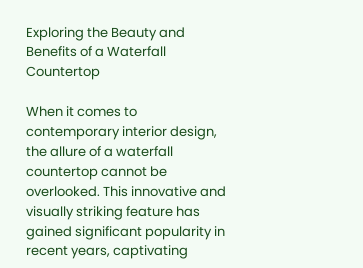Exploring the Beauty and Benefits of a Waterfall Countertop

When it comes to contemporary interior design, the allure of a waterfall countertop cannot be overlooked. This innovative and visually striking feature has gained significant popularity in recent years, captivating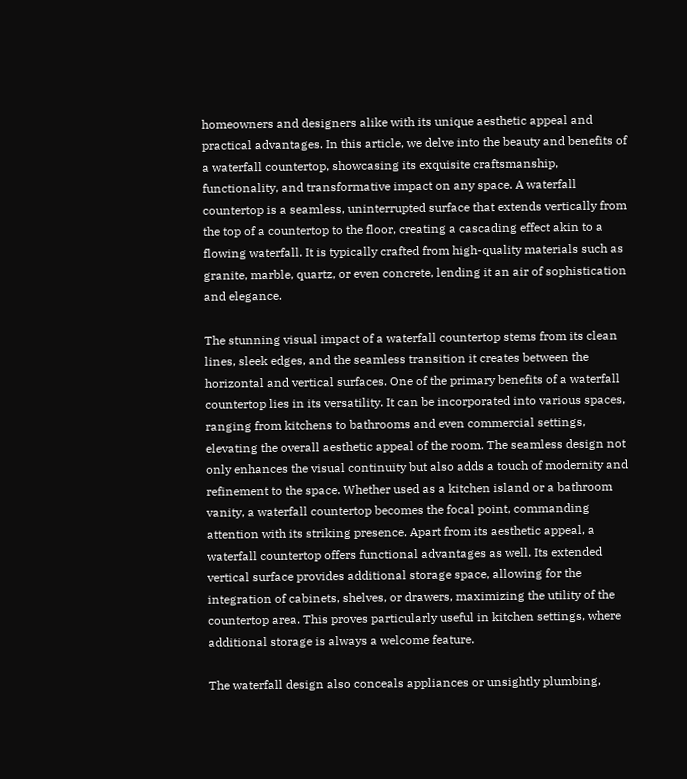homeowners and designers alike with its unique aesthetic appeal and practical advantages. In this article, we delve into the beauty and benefits of a waterfall countertop, showcasing its exquisite craftsmanship, functionality, and transformative impact on any space. A waterfall countertop is a seamless, uninterrupted surface that extends vertically from the top of a countertop to the floor, creating a cascading effect akin to a flowing waterfall. It is typically crafted from high-quality materials such as granite, marble, quartz, or even concrete, lending it an air of sophistication and elegance.

The stunning visual impact of a waterfall countertop stems from its clean lines, sleek edges, and the seamless transition it creates between the horizontal and vertical surfaces. One of the primary benefits of a waterfall countertop lies in its versatility. It can be incorporated into various spaces, ranging from kitchens to bathrooms and even commercial settings, elevating the overall aesthetic appeal of the room. The seamless design not only enhances the visual continuity but also adds a touch of modernity and refinement to the space. Whether used as a kitchen island or a bathroom vanity, a waterfall countertop becomes the focal point, commanding attention with its striking presence. Apart from its aesthetic appeal, a waterfall countertop offers functional advantages as well. Its extended vertical surface provides additional storage space, allowing for the integration of cabinets, shelves, or drawers, maximizing the utility of the countertop area. This proves particularly useful in kitchen settings, where additional storage is always a welcome feature.

The waterfall design also conceals appliances or unsightly plumbing,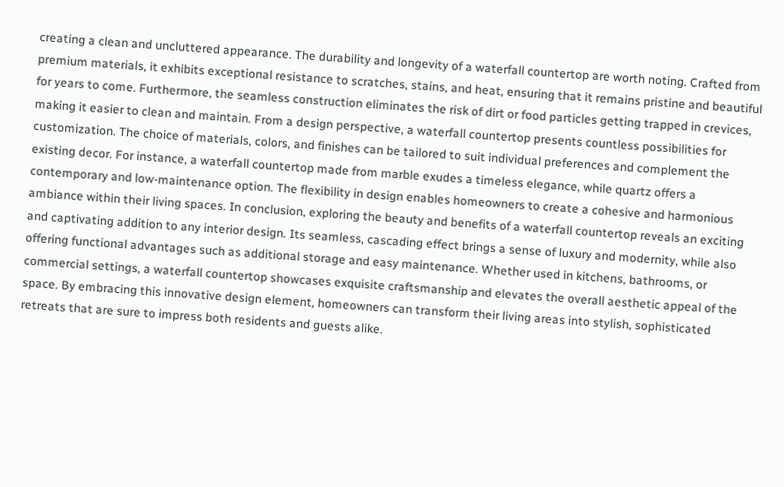creating a clean and uncluttered appearance. The durability and longevity of a waterfall countertop are worth noting. Crafted from premium materials, it exhibits exceptional resistance to scratches, stains, and heat, ensuring that it remains pristine and beautiful for years to come. Furthermore, the seamless construction eliminates the risk of dirt or food particles getting trapped in crevices, making it easier to clean and maintain. From a design perspective, a waterfall countertop presents countless possibilities for customization. The choice of materials, colors, and finishes can be tailored to suit individual preferences and complement the existing decor. For instance, a waterfall countertop made from marble exudes a timeless elegance, while quartz offers a contemporary and low-maintenance option. The flexibility in design enables homeowners to create a cohesive and harmonious ambiance within their living spaces. In conclusion, exploring the beauty and benefits of a waterfall countertop reveals an exciting and captivating addition to any interior design. Its seamless, cascading effect brings a sense of luxury and modernity, while also offering functional advantages such as additional storage and easy maintenance. Whether used in kitchens, bathrooms, or commercial settings, a waterfall countertop showcases exquisite craftsmanship and elevates the overall aesthetic appeal of the space. By embracing this innovative design element, homeowners can transform their living areas into stylish, sophisticated retreats that are sure to impress both residents and guests alike.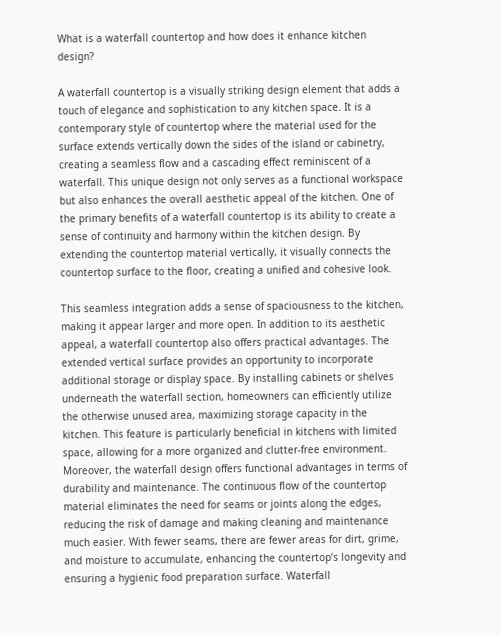What is a waterfall countertop and how does it enhance kitchen design?

A waterfall countertop is a visually striking design element that adds a touch of elegance and sophistication to any kitchen space. It is a contemporary style of countertop where the material used for the surface extends vertically down the sides of the island or cabinetry, creating a seamless flow and a cascading effect reminiscent of a waterfall. This unique design not only serves as a functional workspace but also enhances the overall aesthetic appeal of the kitchen. One of the primary benefits of a waterfall countertop is its ability to create a sense of continuity and harmony within the kitchen design. By extending the countertop material vertically, it visually connects the countertop surface to the floor, creating a unified and cohesive look.

This seamless integration adds a sense of spaciousness to the kitchen, making it appear larger and more open. In addition to its aesthetic appeal, a waterfall countertop also offers practical advantages. The extended vertical surface provides an opportunity to incorporate additional storage or display space. By installing cabinets or shelves underneath the waterfall section, homeowners can efficiently utilize the otherwise unused area, maximizing storage capacity in the kitchen. This feature is particularly beneficial in kitchens with limited space, allowing for a more organized and clutter-free environment. Moreover, the waterfall design offers functional advantages in terms of durability and maintenance. The continuous flow of the countertop material eliminates the need for seams or joints along the edges, reducing the risk of damage and making cleaning and maintenance much easier. With fewer seams, there are fewer areas for dirt, grime, and moisture to accumulate, enhancing the countertop’s longevity and ensuring a hygienic food preparation surface. Waterfall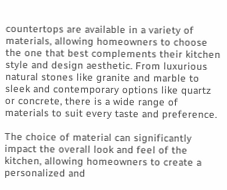countertops are available in a variety of materials, allowing homeowners to choose the one that best complements their kitchen style and design aesthetic. From luxurious natural stones like granite and marble to sleek and contemporary options like quartz or concrete, there is a wide range of materials to suit every taste and preference.

The choice of material can significantly impact the overall look and feel of the kitchen, allowing homeowners to create a personalized and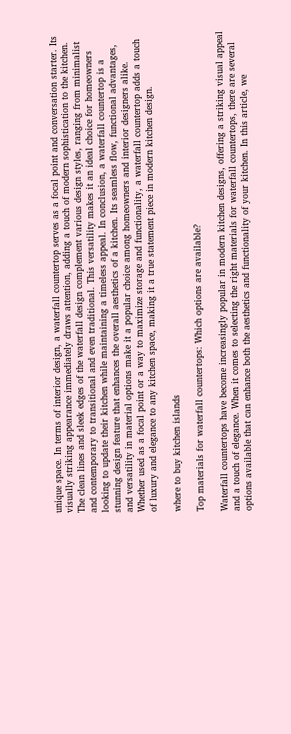unique space. In terms of interior design, a waterfall countertop serves as a focal point and conversation starter. Its visually striking appearance immediately draws attention, adding a touch of modern sophistication to the kitchen. The clean lines and sleek edges of the waterfall design complement various design styles, ranging from minimalist and contemporary to transitional and even traditional. This versatility makes it an ideal choice for homeowners looking to update their kitchen while maintaining a timeless appeal. In conclusion, a waterfall countertop is a stunning design feature that enhances the overall aesthetics of a kitchen. Its seamless flow, functional advantages, and versatility in material options make it a popular choice among homeowners and interior designers alike. Whether used as a focal point or a way to maximize storage and functionality, a waterfall countertop adds a touch of luxury and elegance to any kitchen space, making it a true statement piece in modern kitchen design.

where to buy kitchen islands

Top materials for waterfall countertops: Which options are available?

Waterfall countertops have become increasingly popular in modern kitchen designs, offering a striking visual appeal and a touch of elegance. When it comes to selecting the right materials for waterfall countertops, there are several options available that can enhance both the aesthetics and functionality of your kitchen. In this article, we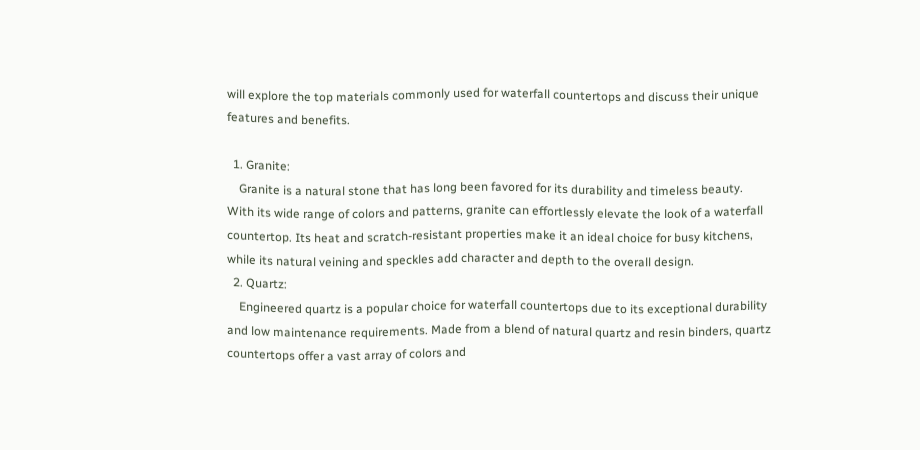will explore the top materials commonly used for waterfall countertops and discuss their unique features and benefits.

  1. Granite:
    Granite is a natural stone that has long been favored for its durability and timeless beauty. With its wide range of colors and patterns, granite can effortlessly elevate the look of a waterfall countertop. Its heat and scratch-resistant properties make it an ideal choice for busy kitchens, while its natural veining and speckles add character and depth to the overall design.
  2. Quartz:
    Engineered quartz is a popular choice for waterfall countertops due to its exceptional durability and low maintenance requirements. Made from a blend of natural quartz and resin binders, quartz countertops offer a vast array of colors and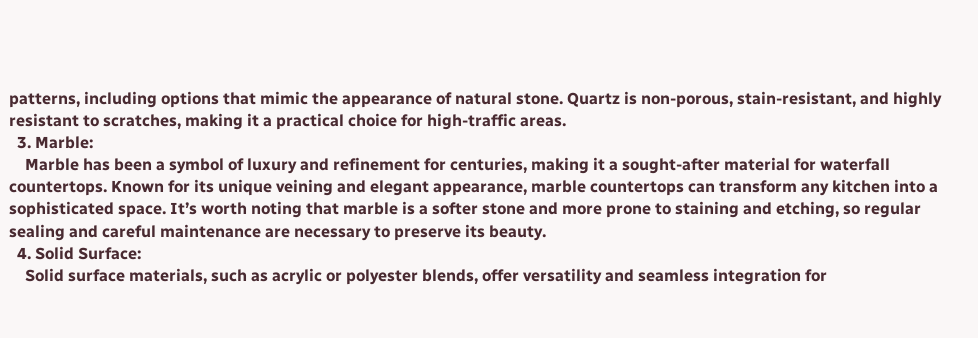patterns, including options that mimic the appearance of natural stone. Quartz is non-porous, stain-resistant, and highly resistant to scratches, making it a practical choice for high-traffic areas.
  3. Marble:
    Marble has been a symbol of luxury and refinement for centuries, making it a sought-after material for waterfall countertops. Known for its unique veining and elegant appearance, marble countertops can transform any kitchen into a sophisticated space. It’s worth noting that marble is a softer stone and more prone to staining and etching, so regular sealing and careful maintenance are necessary to preserve its beauty.
  4. Solid Surface:
    Solid surface materials, such as acrylic or polyester blends, offer versatility and seamless integration for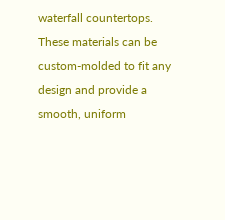waterfall countertops. These materials can be custom-molded to fit any design and provide a smooth, uniform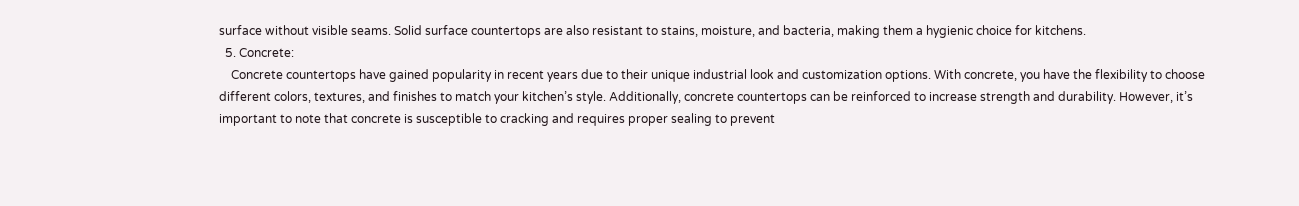surface without visible seams. Solid surface countertops are also resistant to stains, moisture, and bacteria, making them a hygienic choice for kitchens.
  5. Concrete:
    Concrete countertops have gained popularity in recent years due to their unique industrial look and customization options. With concrete, you have the flexibility to choose different colors, textures, and finishes to match your kitchen’s style. Additionally, concrete countertops can be reinforced to increase strength and durability. However, it’s important to note that concrete is susceptible to cracking and requires proper sealing to prevent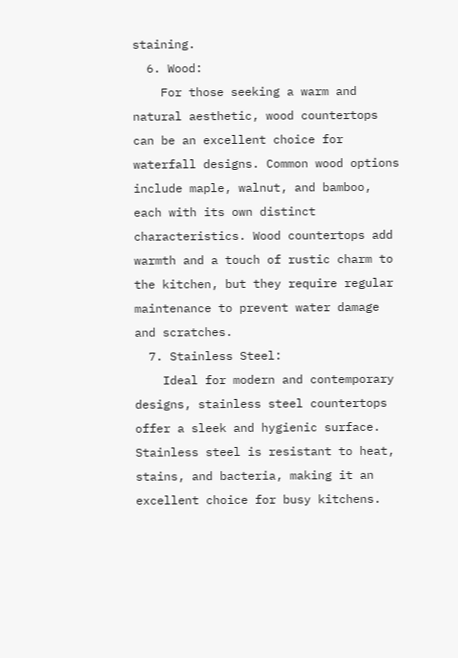staining.
  6. Wood:
    For those seeking a warm and natural aesthetic, wood countertops can be an excellent choice for waterfall designs. Common wood options include maple, walnut, and bamboo, each with its own distinct characteristics. Wood countertops add warmth and a touch of rustic charm to the kitchen, but they require regular maintenance to prevent water damage and scratches.
  7. Stainless Steel:
    Ideal for modern and contemporary designs, stainless steel countertops offer a sleek and hygienic surface. Stainless steel is resistant to heat, stains, and bacteria, making it an excellent choice for busy kitchens.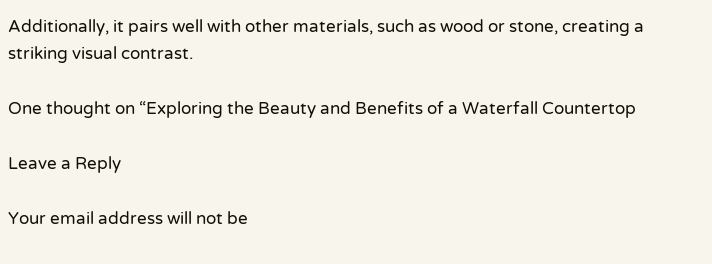Additionally, it pairs well with other materials, such as wood or stone, creating a striking visual contrast.

One thought on “Exploring the Beauty and Benefits of a Waterfall Countertop

Leave a Reply

Your email address will not be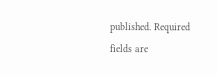published. Required fields are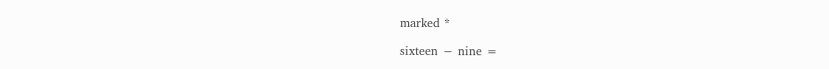marked *

sixteen − nine =